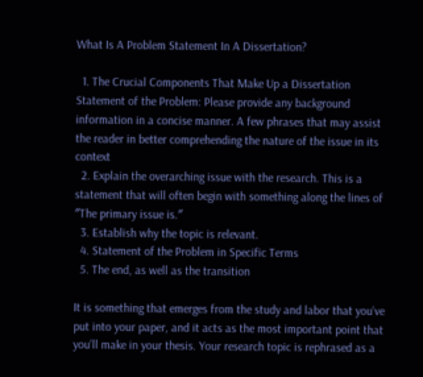What Is A Problem Statement In A Dissertation?

  1. The Crucial Components That Make Up a Dissertation Statement of the Problem: Please provide any background information in a concise manner. A few phrases that may assist the reader in better comprehending the nature of the issue in its context
  2. Explain the overarching issue with the research. This is a statement that will often begin with something along the lines of ″The primary issue is.″
  3. Establish why the topic is relevant.
  4. Statement of the Problem in Specific Terms
  5. The end, as well as the transition

It is something that emerges from the study and labor that you’ve put into your paper, and it acts as the most important point that you’ll make in your thesis. Your research topic is rephrased as a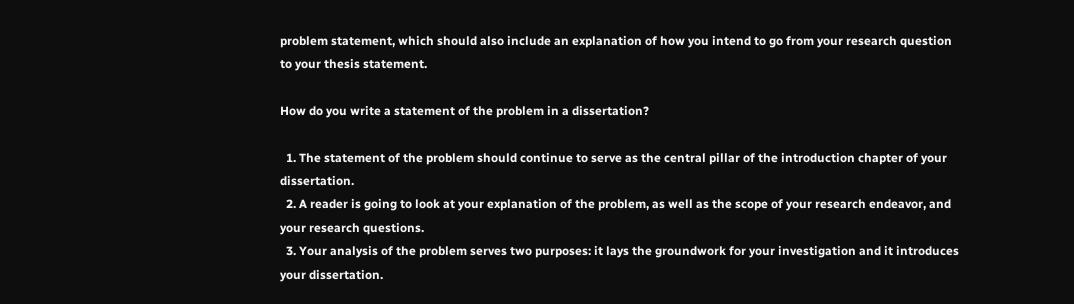problem statement, which should also include an explanation of how you intend to go from your research question to your thesis statement.

How do you write a statement of the problem in a dissertation?

  1. The statement of the problem should continue to serve as the central pillar of the introduction chapter of your dissertation.
  2. A reader is going to look at your explanation of the problem, as well as the scope of your research endeavor, and your research questions.
  3. Your analysis of the problem serves two purposes: it lays the groundwork for your investigation and it introduces your dissertation.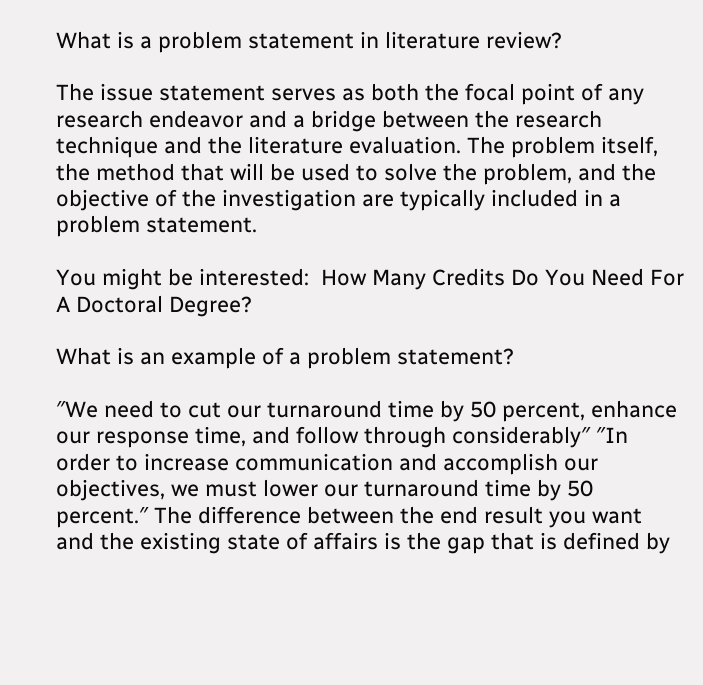What is a problem statement in literature review?

The issue statement serves as both the focal point of any research endeavor and a bridge between the research technique and the literature evaluation. The problem itself, the method that will be used to solve the problem, and the objective of the investigation are typically included in a problem statement.

You might be interested:  How Many Credits Do You Need For A Doctoral Degree?

What is an example of a problem statement?

″We need to cut our turnaround time by 50 percent, enhance our response time, and follow through considerably″ ″In order to increase communication and accomplish our objectives, we must lower our turnaround time by 50 percent.″ The difference between the end result you want and the existing state of affairs is the gap that is defined by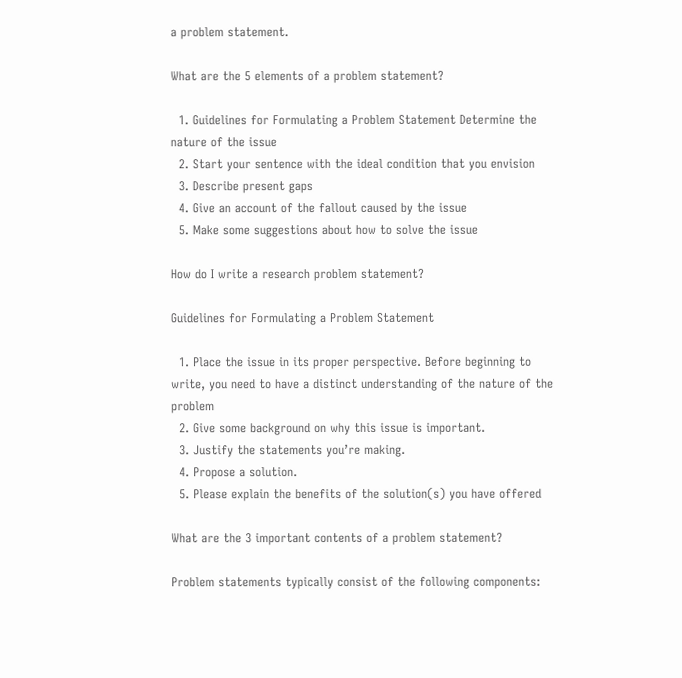a problem statement.

What are the 5 elements of a problem statement?

  1. Guidelines for Formulating a Problem Statement Determine the nature of the issue
  2. Start your sentence with the ideal condition that you envision
  3. Describe present gaps
  4. Give an account of the fallout caused by the issue
  5. Make some suggestions about how to solve the issue

How do I write a research problem statement?

Guidelines for Formulating a Problem Statement

  1. Place the issue in its proper perspective. Before beginning to write, you need to have a distinct understanding of the nature of the problem
  2. Give some background on why this issue is important.
  3. Justify the statements you’re making.
  4. Propose a solution.
  5. Please explain the benefits of the solution(s) you have offered

What are the 3 important contents of a problem statement?

Problem statements typically consist of the following components: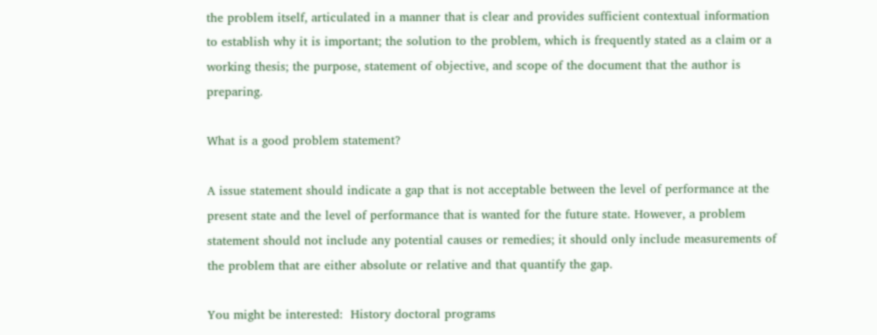the problem itself, articulated in a manner that is clear and provides sufficient contextual information to establish why it is important; the solution to the problem, which is frequently stated as a claim or a working thesis; the purpose, statement of objective, and scope of the document that the author is preparing.

What is a good problem statement?

A issue statement should indicate a gap that is not acceptable between the level of performance at the present state and the level of performance that is wanted for the future state. However, a problem statement should not include any potential causes or remedies; it should only include measurements of the problem that are either absolute or relative and that quantify the gap.

You might be interested:  History doctoral programs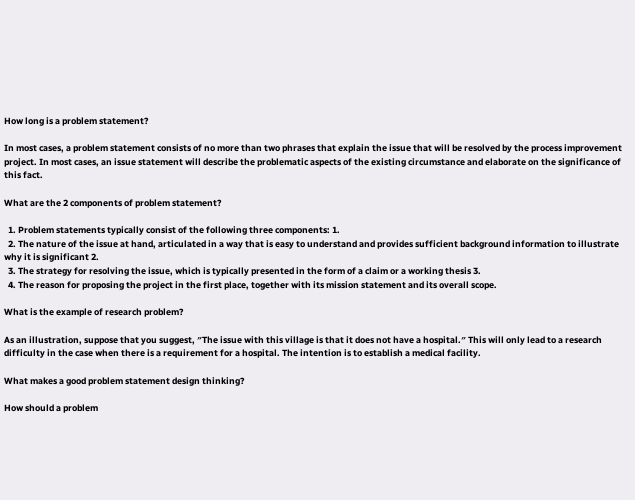How long is a problem statement?

In most cases, a problem statement consists of no more than two phrases that explain the issue that will be resolved by the process improvement project. In most cases, an issue statement will describe the problematic aspects of the existing circumstance and elaborate on the significance of this fact.

What are the 2 components of problem statement?

  1. Problem statements typically consist of the following three components: 1.
  2. The nature of the issue at hand, articulated in a way that is easy to understand and provides sufficient background information to illustrate why it is significant 2.
  3. The strategy for resolving the issue, which is typically presented in the form of a claim or a working thesis 3.
  4. The reason for proposing the project in the first place, together with its mission statement and its overall scope.

What is the example of research problem?

As an illustration, suppose that you suggest, ″The issue with this village is that it does not have a hospital.″ This will only lead to a research difficulty in the case when there is a requirement for a hospital. The intention is to establish a medical facility.

What makes a good problem statement design thinking?

How should a problem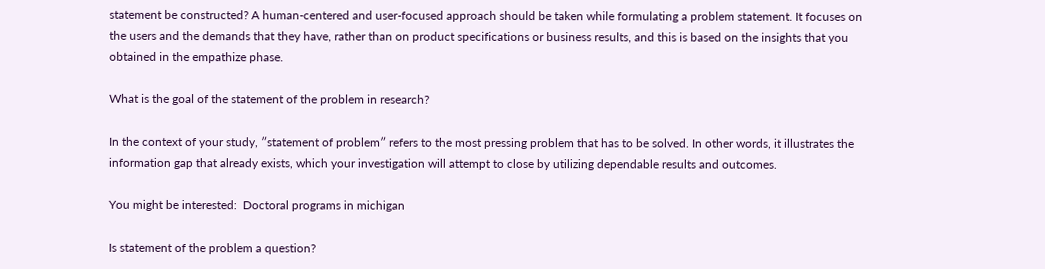statement be constructed? A human-centered and user-focused approach should be taken while formulating a problem statement. It focuses on the users and the demands that they have, rather than on product specifications or business results, and this is based on the insights that you obtained in the empathize phase.

What is the goal of the statement of the problem in research?

In the context of your study, ″statement of problem″ refers to the most pressing problem that has to be solved. In other words, it illustrates the information gap that already exists, which your investigation will attempt to close by utilizing dependable results and outcomes.

You might be interested:  Doctoral programs in michigan

Is statement of the problem a question?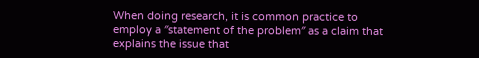When doing research, it is common practice to employ a ″statement of the problem″ as a claim that explains the issue that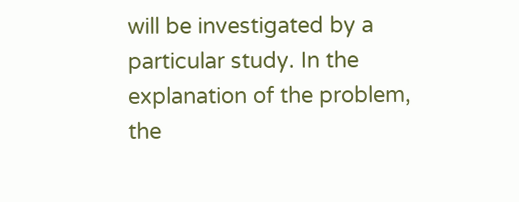will be investigated by a particular study. In the explanation of the problem, the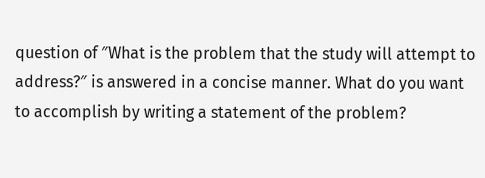question of ″What is the problem that the study will attempt to address?″ is answered in a concise manner. What do you want to accomplish by writing a statement of the problem?